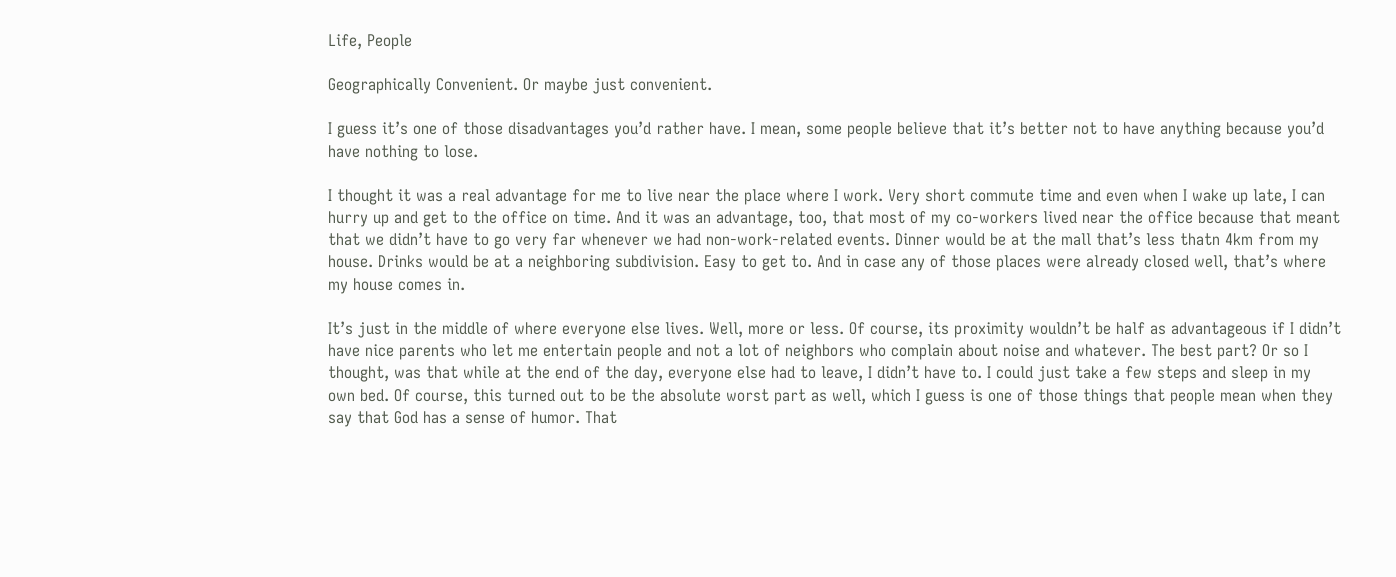Life, People

Geographically Convenient. Or maybe just convenient.

I guess it’s one of those disadvantages you’d rather have. I mean, some people believe that it’s better not to have anything because you’d have nothing to lose.

I thought it was a real advantage for me to live near the place where I work. Very short commute time and even when I wake up late, I can hurry up and get to the office on time. And it was an advantage, too, that most of my co-workers lived near the office because that meant that we didn’t have to go very far whenever we had non-work-related events. Dinner would be at the mall that’s less thatn 4km from my house. Drinks would be at a neighboring subdivision. Easy to get to. And in case any of those places were already closed well, that’s where my house comes in.

It’s just in the middle of where everyone else lives. Well, more or less. Of course, its proximity wouldn’t be half as advantageous if I didn’t have nice parents who let me entertain people and not a lot of neighbors who complain about noise and whatever. The best part? Or so I thought, was that while at the end of the day, everyone else had to leave, I didn’t have to. I could just take a few steps and sleep in my own bed. Of course, this turned out to be the absolute worst part as well, which I guess is one of those things that people mean when they say that God has a sense of humor. That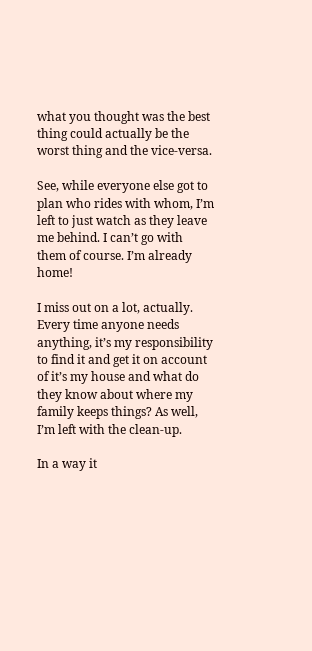what you thought was the best thing could actually be the worst thing and the vice-versa.

See, while everyone else got to plan who rides with whom, I’m left to just watch as they leave me behind. I can’t go with them of course. I’m already home!

I miss out on a lot, actually. Every time anyone needs anything, it’s my responsibility to find it and get it on account of it’s my house and what do they know about where my family keeps things? As well, I’m left with the clean-up.

In a way it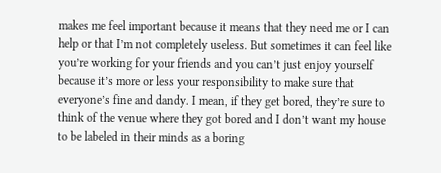makes me feel important because it means that they need me or I can help or that I’m not completely useless. But sometimes it can feel like you’re working for your friends and you can’t just enjoy yourself because it’s more or less your responsibility to make sure that everyone’s fine and dandy. I mean, if they get bored, they’re sure to think of the venue where they got bored and I don’t want my house to be labeled in their minds as a boring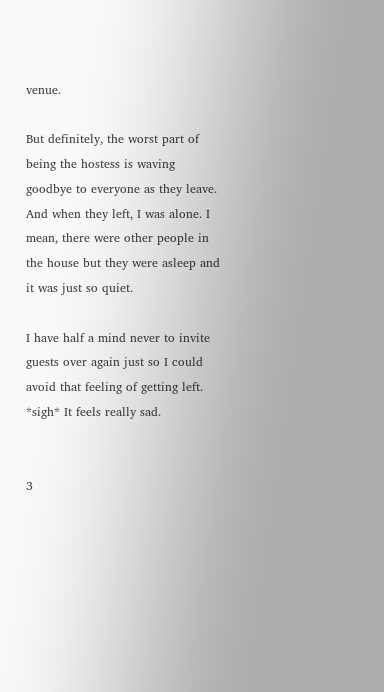venue.

But definitely, the worst part of being the hostess is waving goodbye to everyone as they leave. And when they left, I was alone. I mean, there were other people in the house but they were asleep and it was just so quiet.

I have half a mind never to invite guests over again just so I could avoid that feeling of getting left. *sigh* It feels really sad.


3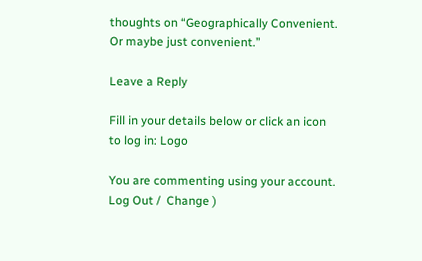thoughts on “Geographically Convenient. Or maybe just convenient.”

Leave a Reply

Fill in your details below or click an icon to log in: Logo

You are commenting using your account. Log Out /  Change )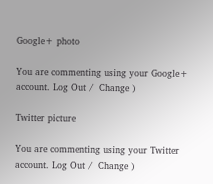Google+ photo

You are commenting using your Google+ account. Log Out /  Change )

Twitter picture

You are commenting using your Twitter account. Log Out /  Change )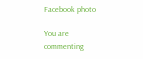Facebook photo

You are commenting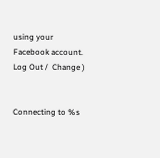using your Facebook account. Log Out /  Change )


Connecting to %s